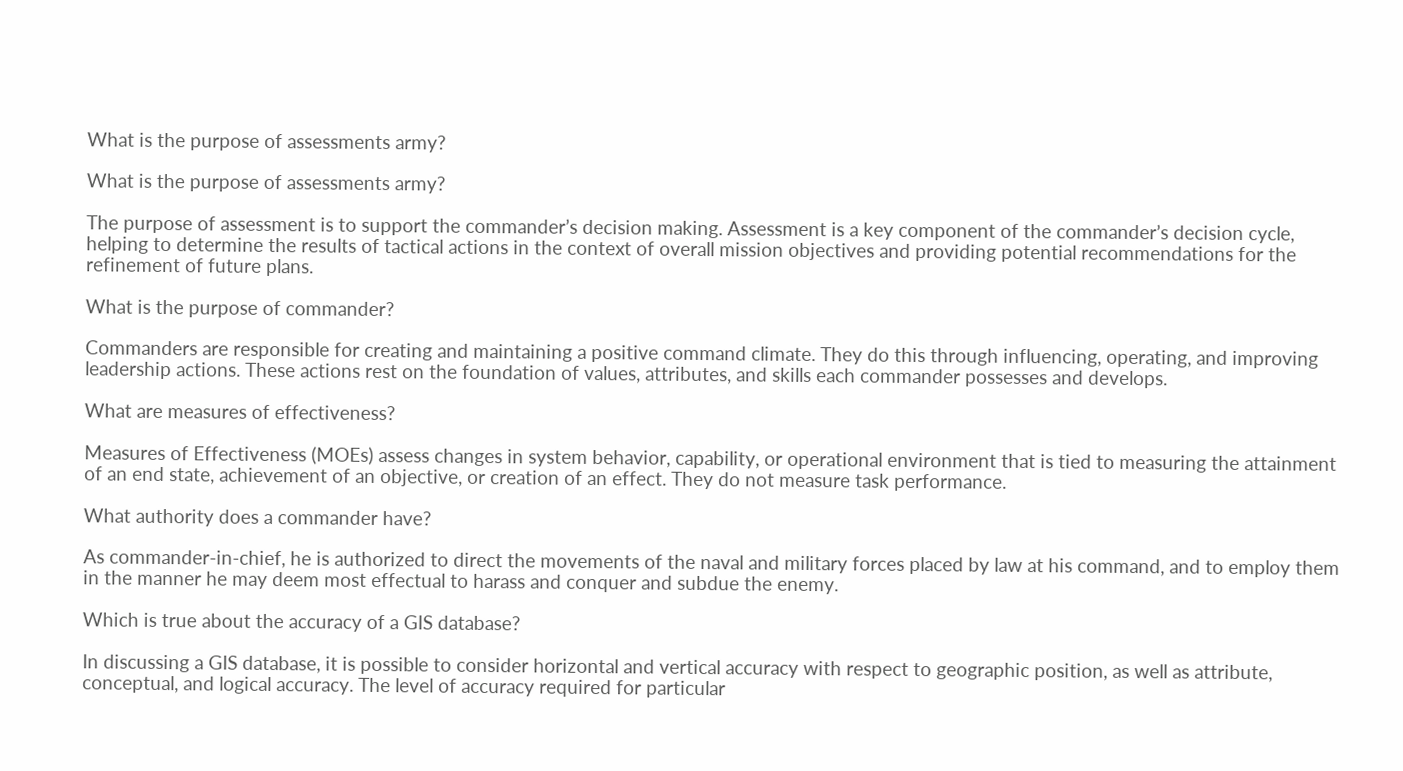What is the purpose of assessments army?

What is the purpose of assessments army?

The purpose of assessment is to support the commander’s decision making. Assessment is a key component of the commander’s decision cycle, helping to determine the results of tactical actions in the context of overall mission objectives and providing potential recommendations for the refinement of future plans.

What is the purpose of commander?

Commanders are responsible for creating and maintaining a positive command climate. They do this through influencing, operating, and improving leadership actions. These actions rest on the foundation of values, attributes, and skills each commander possesses and develops.

What are measures of effectiveness?

Measures of Effectiveness (MOEs) assess changes in system behavior, capability, or operational environment that is tied to measuring the attainment of an end state, achievement of an objective, or creation of an effect. They do not measure task performance.

What authority does a commander have?

As commander-in-chief, he is authorized to direct the movements of the naval and military forces placed by law at his command, and to employ them in the manner he may deem most effectual to harass and conquer and subdue the enemy.

Which is true about the accuracy of a GIS database?

In discussing a GIS database, it is possible to consider horizontal and vertical accuracy with respect to geographic position, as well as attribute, conceptual, and logical accuracy. The level of accuracy required for particular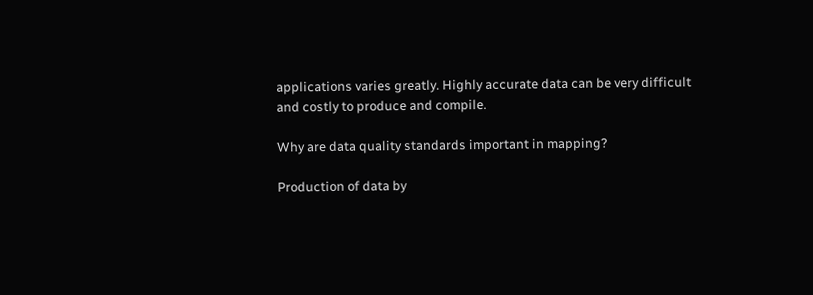applications varies greatly. Highly accurate data can be very difficult and costly to produce and compile.

Why are data quality standards important in mapping?

Production of data by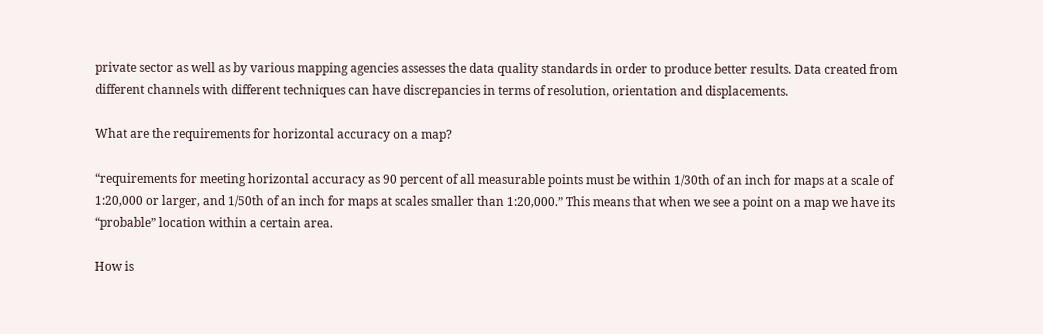private sector as well as by various mapping agencies assesses the data quality standards in order to produce better results. Data created from different channels with different techniques can have discrepancies in terms of resolution, orientation and displacements.

What are the requirements for horizontal accuracy on a map?

“requirements for meeting horizontal accuracy as 90 percent of all measurable points must be within 1/30th of an inch for maps at a scale of 1:20,000 or larger, and 1/50th of an inch for maps at scales smaller than 1:20,000.” This means that when we see a point on a map we have its “probable” location within a certain area.

How is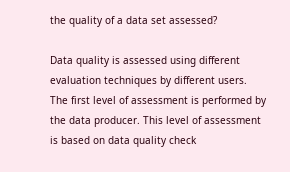the quality of a data set assessed?

Data quality is assessed using different evaluation techniques by different users. The first level of assessment is performed by the data producer. This level of assessment is based on data quality check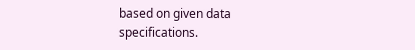based on given data specifications.